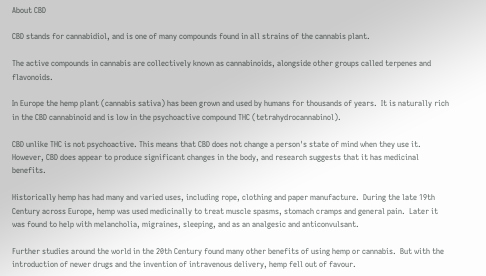About CBD

CBD stands for cannabidiol, and is one of many compounds found in all strains of the cannabis plant.

The active compounds in cannabis are collectively known as cannabinoids, alongside other groups called terpenes and flavonoids.

In Europe the hemp plant (cannabis sativa) has been grown and used by humans for thousands of years.  It is naturally rich in the CBD cannabinoid and is low in the psychoactive compound THC (tetrahydrocannabinol).

CBD unlike THC is not psychoactive. This means that CBD does not change a person's state of mind when they use it.  However, CBD does appear to produce significant changes in the body, and research suggests that it has medicinal benefits.

Historically hemp has had many and varied uses, including rope, clothing and paper manufacture.  During the late 19th Century across Europe, hemp was used medicinally to treat muscle spasms, stomach cramps and general pain.  Later it was found to help with melancholia, migraines, sleeping, and as an analgesic and anticonvulsant.

Further studies around the world in the 20th Century found many other benefits of using hemp or cannabis.  But with the introduction of newer drugs and the invention of intravenous delivery, hemp fell out of favour.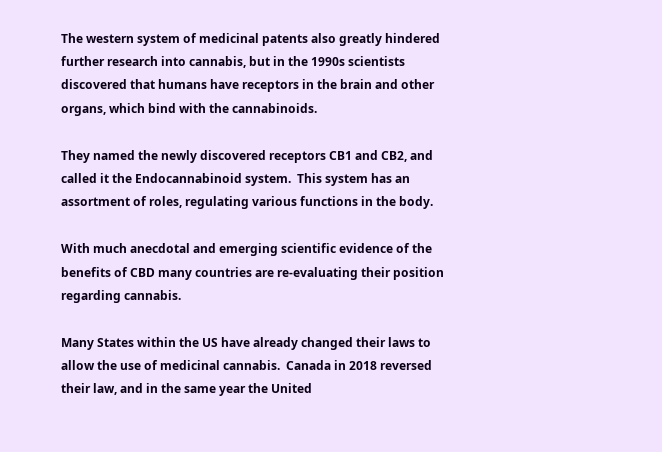The western system of medicinal patents also greatly hindered further research into cannabis, but in the 1990s scientists discovered that humans have receptors in the brain and other organs, which bind with the cannabinoids.

They named the newly discovered receptors CB1 and CB2, and called it the Endocannabinoid system.  This system has an assortment of roles, regulating various functions in the body.

With much anecdotal and emerging scientific evidence of the benefits of CBD many countries are re-evaluating their position regarding cannabis.

Many States within the US have already changed their laws to allow the use of medicinal cannabis.  Canada in 2018 reversed their law, and in the same year the United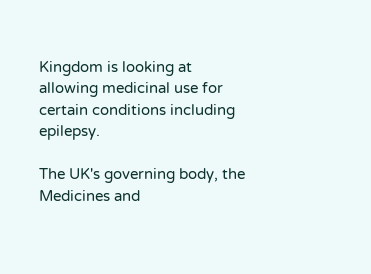Kingdom is looking at allowing medicinal use for certain conditions including epilepsy.

The UK's governing body, the Medicines and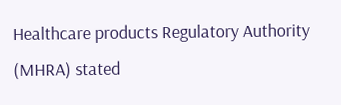Healthcare products Regulatory Authority (MHRA) stated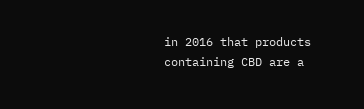in 2016 that products containing CBD are a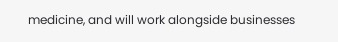medicine, and will work alongside businesses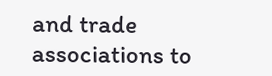and trade associations to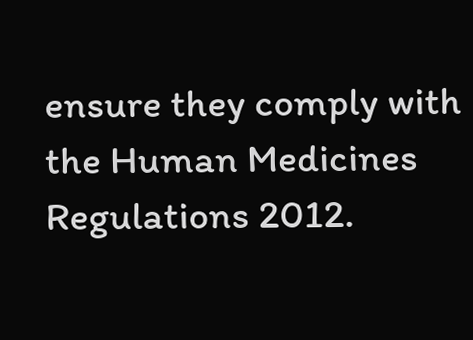ensure they comply with the Human Medicines Regulations 2012.